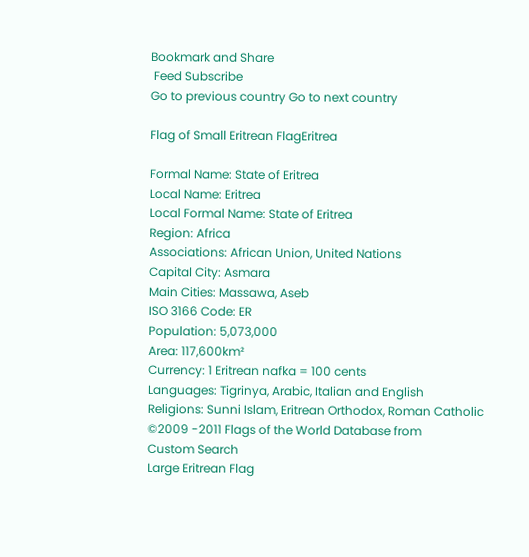Bookmark and Share
 Feed Subscribe
Go to previous country Go to next country

Flag of Small Eritrean FlagEritrea

Formal Name: State of Eritrea
Local Name: Eritrea
Local Formal Name: State of Eritrea
Region: Africa
Associations: African Union, United Nations
Capital City: Asmara
Main Cities: Massawa, Aseb
ISO 3166 Code: ER
Population: 5,073,000
Area: 117,600km²
Currency: 1 Eritrean nafka = 100 cents
Languages: Tigrinya, Arabic, Italian and English
Religions: Sunni Islam, Eritrean Orthodox, Roman Catholic
©2009 -2011 Flags of the World Database from
Custom Search
Large Eritrean Flag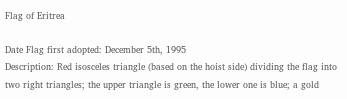Flag of Eritrea

Date Flag first adopted: December 5th, 1995
Description: Red isosceles triangle (based on the hoist side) dividing the flag into two right triangles; the upper triangle is green, the lower one is blue; a gold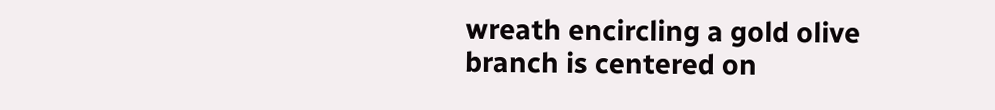wreath encircling a gold olive branch is centered on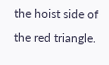the hoist side of the red triangle.